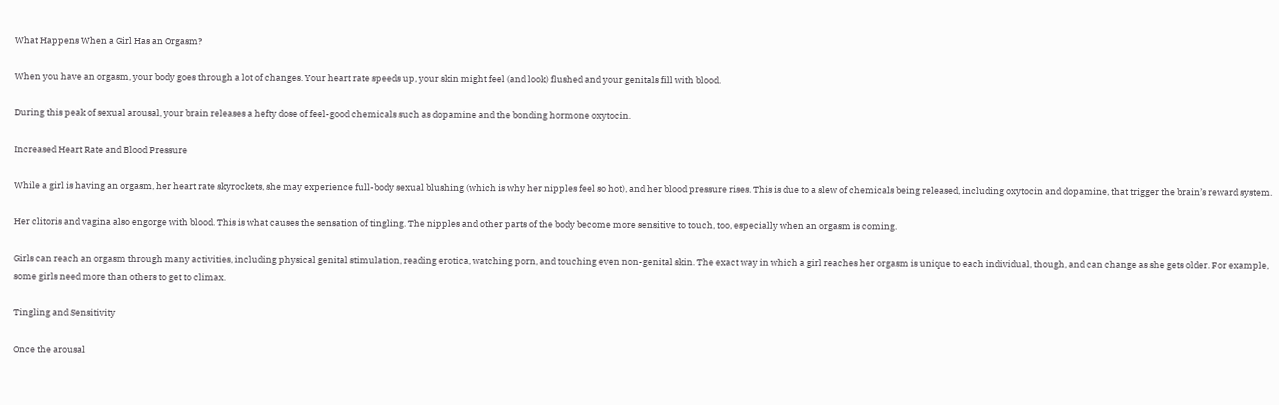What Happens When a Girl Has an Orgasm?

When you have an orgasm, your body goes through a lot of changes. Your heart rate speeds up, your skin might feel (and look) flushed and your genitals fill with blood.

During this peak of sexual arousal, your brain releases a hefty dose of feel-good chemicals such as dopamine and the bonding hormone oxytocin.

Increased Heart Rate and Blood Pressure

While a girl is having an orgasm, her heart rate skyrockets, she may experience full-body sexual blushing (which is why her nipples feel so hot), and her blood pressure rises. This is due to a slew of chemicals being released, including oxytocin and dopamine, that trigger the brain’s reward system.

Her clitoris and vagina also engorge with blood. This is what causes the sensation of tingling. The nipples and other parts of the body become more sensitive to touch, too, especially when an orgasm is coming.

Girls can reach an orgasm through many activities, including physical genital stimulation, reading erotica, watching porn, and touching even non-genital skin. The exact way in which a girl reaches her orgasm is unique to each individual, though, and can change as she gets older. For example, some girls need more than others to get to climax.

Tingling and Sensitivity

Once the arousal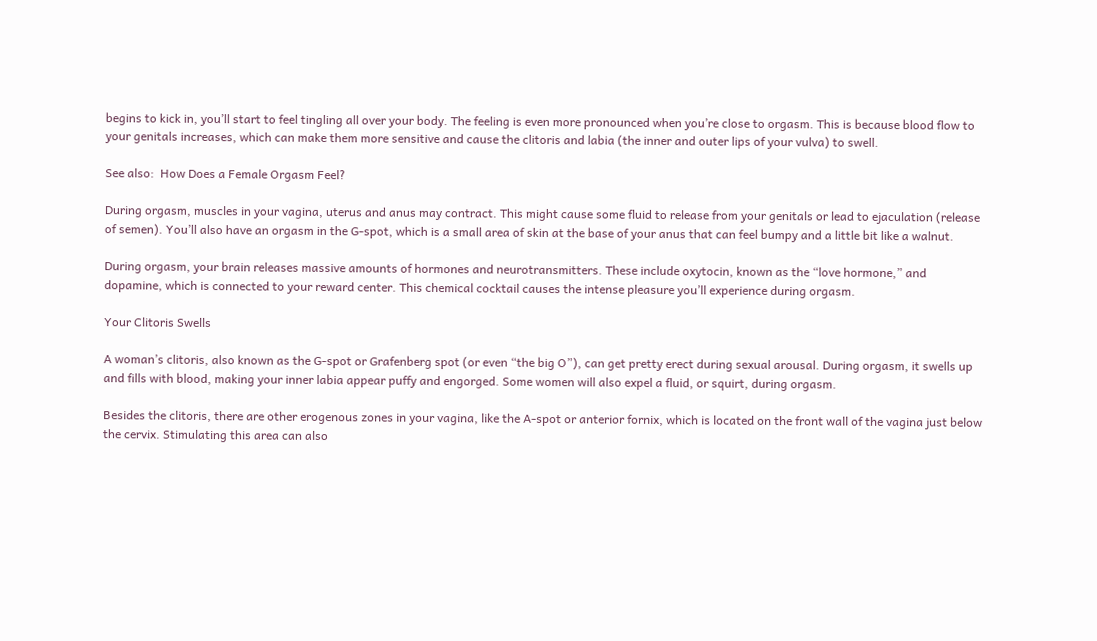begins to kick in, you’ll start to feel tingling all over your body. The feeling is even more pronounced when you’re close to orgasm. This is because blood flow to your genitals increases, which can make them more sensitive and cause the clitoris and labia (the inner and outer lips of your vulva) to swell.

See also:  How Does a Female Orgasm Feel?

During orgasm, muscles in your vagina, uterus and anus may contract. This might cause some fluid to release from your genitals or lead to ejaculation (release of semen). You’ll also have an orgasm in the G-spot, which is a small area of skin at the base of your anus that can feel bumpy and a little bit like a walnut.

During orgasm, your brain releases massive amounts of hormones and neurotransmitters. These include oxytocin, known as the “love hormone,” and dopamine, which is connected to your reward center. This chemical cocktail causes the intense pleasure you’ll experience during orgasm.

Your Clitoris Swells

A woman’s clitoris, also known as the G-spot or Grafenberg spot (or even “the big O”), can get pretty erect during sexual arousal. During orgasm, it swells up and fills with blood, making your inner labia appear puffy and engorged. Some women will also expel a fluid, or squirt, during orgasm.

Besides the clitoris, there are other erogenous zones in your vagina, like the A-spot or anterior fornix, which is located on the front wall of the vagina just below the cervix. Stimulating this area can also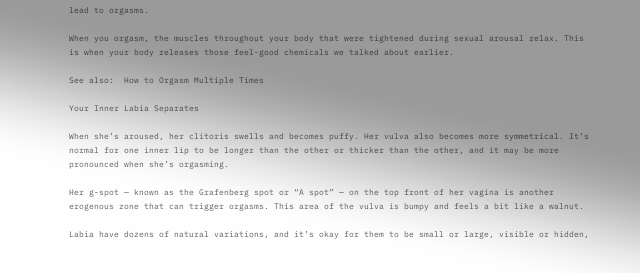lead to orgasms.

When you orgasm, the muscles throughout your body that were tightened during sexual arousal relax. This is when your body releases those feel-good chemicals we talked about earlier.

See also:  How to Orgasm Multiple Times

Your Inner Labia Separates

When she’s aroused, her clitoris swells and becomes puffy. Her vulva also becomes more symmetrical. It’s normal for one inner lip to be longer than the other or thicker than the other, and it may be more pronounced when she’s orgasming.

Her g-spot — known as the Grafenberg spot or “A spot” — on the top front of her vagina is another erogenous zone that can trigger orgasms. This area of the vulva is bumpy and feels a bit like a walnut.

Labia have dozens of natural variations, and it’s okay for them to be small or large, visible or hidden,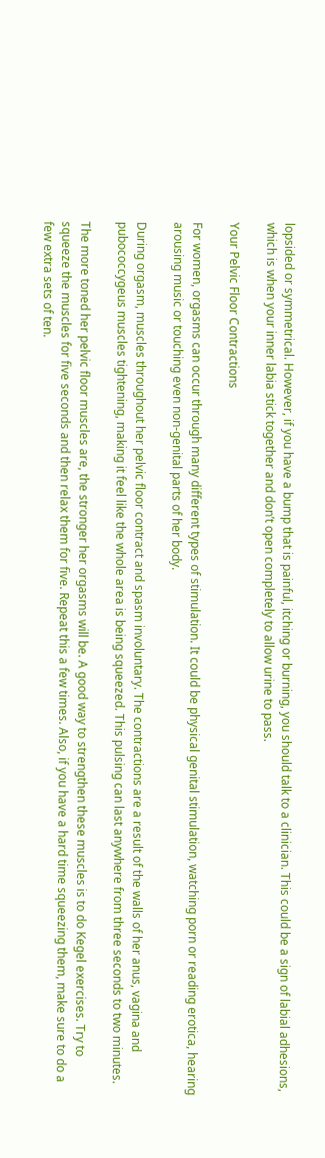lopsided or symmetrical. However, if you have a bump that is painful, itching or burning, you should talk to a clinician. This could be a sign of labial adhesions, which is when your inner labia stick together and don’t open completely to allow urine to pass.

Your Pelvic Floor Contractions

For women, orgasms can occur through many different types of stimulation. It could be physical genital stimulation, watching porn or reading erotica, hearing arousing music or touching even non-genital parts of her body.

During orgasm, muscles throughout her pelvic floor contract and spasm involuntary. The contractions are a result of the walls of her anus, vagina and pubococcygeus muscles tightening, making it feel like the whole area is being squeezed. This pulsing can last anywhere from three seconds to two minutes.

The more toned her pelvic floor muscles are, the stronger her orgasms will be. A good way to strengthen these muscles is to do Kegel exercises. Try to squeeze the muscles for five seconds and then relax them for five. Repeat this a few times. Also, if you have a hard time squeezing them, make sure to do a few extra sets of ten.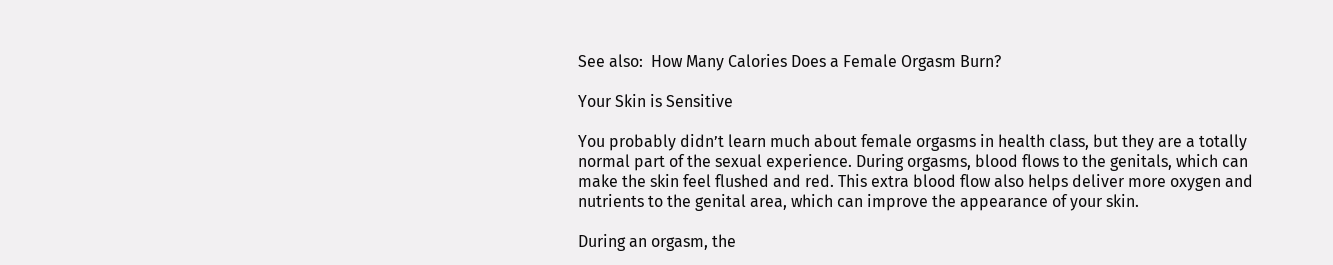See also:  How Many Calories Does a Female Orgasm Burn?

Your Skin is Sensitive

You probably didn’t learn much about female orgasms in health class, but they are a totally normal part of the sexual experience. During orgasms, blood flows to the genitals, which can make the skin feel flushed and red. This extra blood flow also helps deliver more oxygen and nutrients to the genital area, which can improve the appearance of your skin.

During an orgasm, the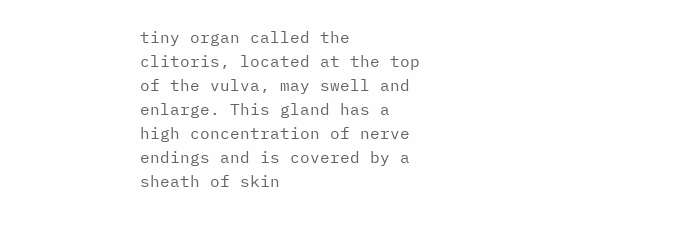tiny organ called the clitoris, located at the top of the vulva, may swell and enlarge. This gland has a high concentration of nerve endings and is covered by a sheath of skin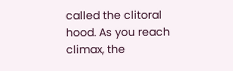called the clitoral hood. As you reach climax, the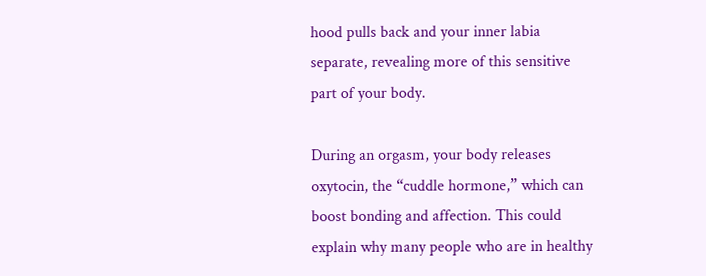hood pulls back and your inner labia separate, revealing more of this sensitive part of your body.

During an orgasm, your body releases oxytocin, the “cuddle hormone,” which can boost bonding and affection. This could explain why many people who are in healthy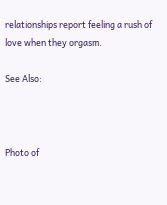relationships report feeling a rush of love when they orgasm.

See Also:



Photo of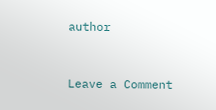author


Leave a Comment